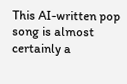This AI-written pop song is almost certainly a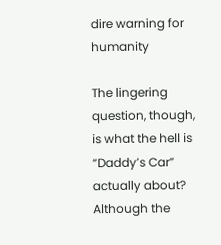dire warning for humanity

The lingering question, though, is what the hell is “Daddy’s Car” actually about? Although the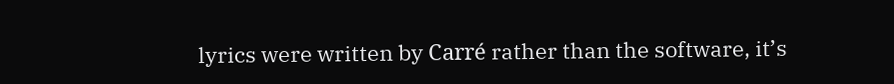lyrics were written by Carré rather than the software, it’s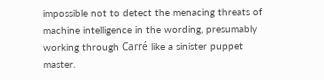impossible not to detect the menacing threats of machine intelligence in the wording, presumably working through Carré like a sinister puppet master.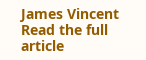James Vincent
Read the full article